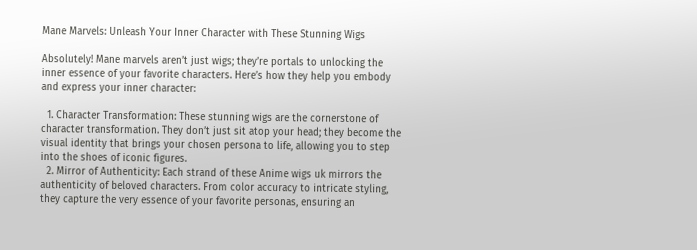Mane Marvels: Unleash Your Inner Character with These Stunning Wigs

Absolutely! Mane marvels aren’t just wigs; they’re portals to unlocking the inner essence of your favorite characters. Here’s how they help you embody and express your inner character:

  1. Character Transformation: These stunning wigs are the cornerstone of character transformation. They don’t just sit atop your head; they become the visual identity that brings your chosen persona to life, allowing you to step into the shoes of iconic figures.
  2. Mirror of Authenticity: Each strand of these Anime wigs uk mirrors the authenticity of beloved characters. From color accuracy to intricate styling, they capture the very essence of your favorite personas, ensuring an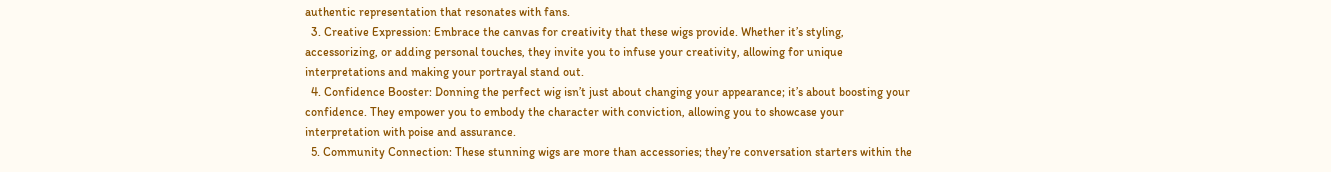authentic representation that resonates with fans.
  3. Creative Expression: Embrace the canvas for creativity that these wigs provide. Whether it’s styling, accessorizing, or adding personal touches, they invite you to infuse your creativity, allowing for unique interpretations and making your portrayal stand out.
  4. Confidence Booster: Donning the perfect wig isn’t just about changing your appearance; it’s about boosting your confidence. They empower you to embody the character with conviction, allowing you to showcase your interpretation with poise and assurance.
  5. Community Connection: These stunning wigs are more than accessories; they’re conversation starters within the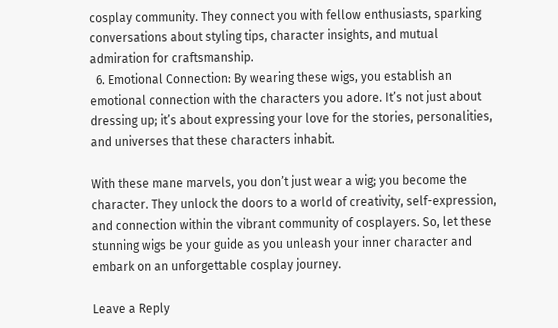cosplay community. They connect you with fellow enthusiasts, sparking conversations about styling tips, character insights, and mutual admiration for craftsmanship.
  6. Emotional Connection: By wearing these wigs, you establish an emotional connection with the characters you adore. It’s not just about dressing up; it’s about expressing your love for the stories, personalities, and universes that these characters inhabit.

With these mane marvels, you don’t just wear a wig; you become the character. They unlock the doors to a world of creativity, self-expression, and connection within the vibrant community of cosplayers. So, let these stunning wigs be your guide as you unleash your inner character and embark on an unforgettable cosplay journey.

Leave a Reply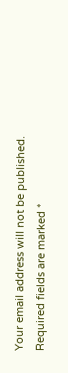Your email address will not be published. Required fields are marked *